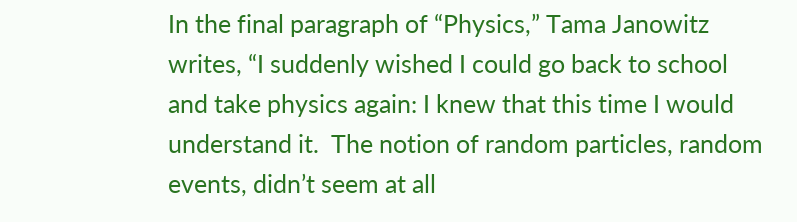In the final paragraph of “Physics,” Tama Janowitz writes, “I suddenly wished I could go back to school and take physics again: I knew that this time I would understand it.  The notion of random particles, random events, didn’t seem at all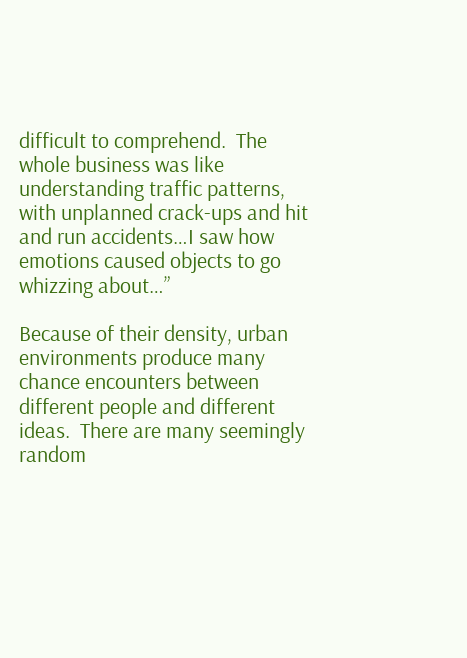difficult to comprehend.  The whole business was like understanding traffic patterns, with unplanned crack-ups and hit and run accidents…I saw how emotions caused objects to go whizzing about…”

Because of their density, urban environments produce many chance encounters between different people and different ideas.  There are many seemingly random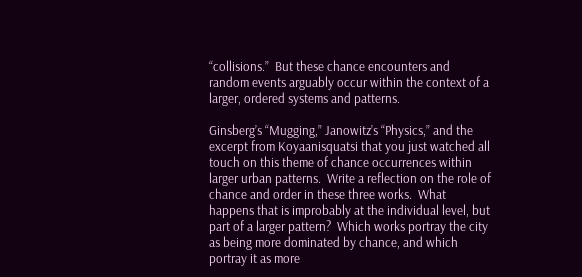“collisions.”  But these chance encounters and random events arguably occur within the context of a larger, ordered systems and patterns.

Ginsberg’s “Mugging,” Janowitz’s “Physics,” and the excerpt from Koyaanisquatsi that you just watched all touch on this theme of chance occurrences within larger urban patterns.  Write a reflection on the role of chance and order in these three works.  What happens that is improbably at the individual level, but part of a larger pattern?  Which works portray the city as being more dominated by chance, and which portray it as more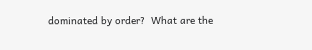dominated by order?  What are the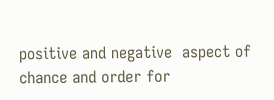positive and negative  aspect of chance and order for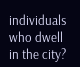individuals who dwell in the city?